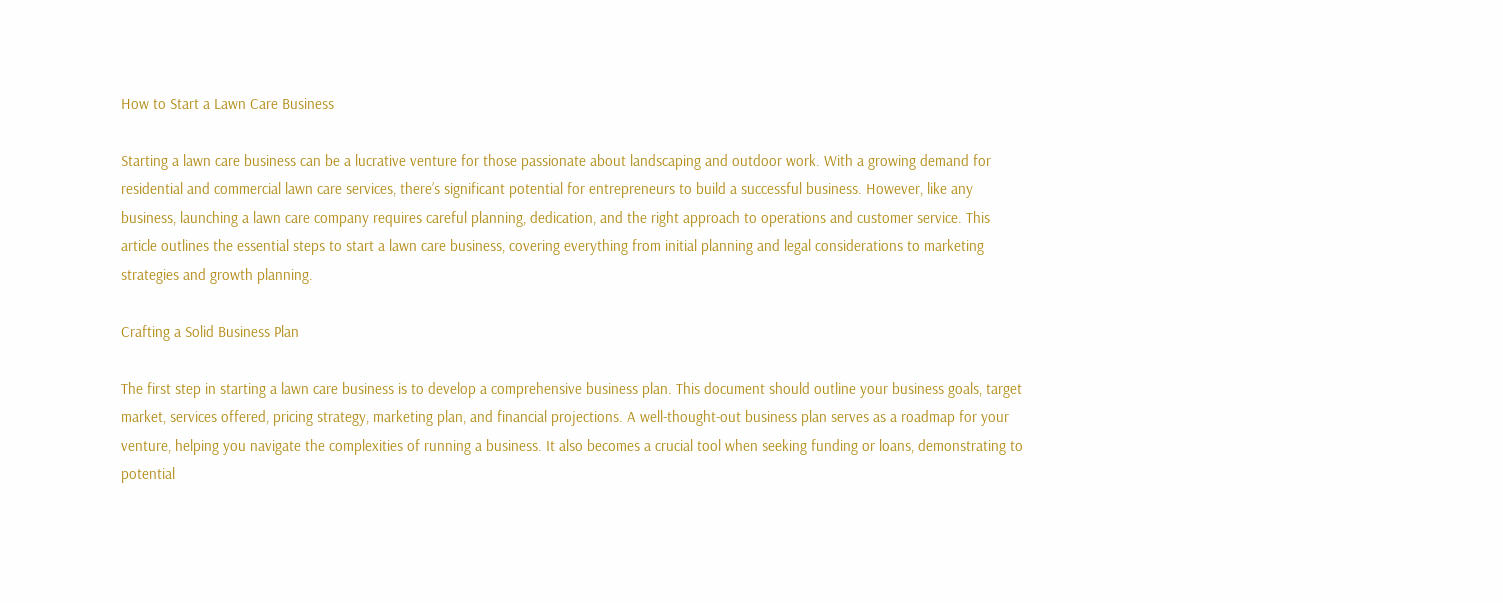How to Start a Lawn Care Business

Starting a lawn care business can be a lucrative venture for those passionate about landscaping and outdoor work. With a growing demand for residential and commercial lawn care services, there’s significant potential for entrepreneurs to build a successful business. However, like any business, launching a lawn care company requires careful planning, dedication, and the right approach to operations and customer service. This article outlines the essential steps to start a lawn care business, covering everything from initial planning and legal considerations to marketing strategies and growth planning.

Crafting a Solid Business Plan

The first step in starting a lawn care business is to develop a comprehensive business plan. This document should outline your business goals, target market, services offered, pricing strategy, marketing plan, and financial projections. A well-thought-out business plan serves as a roadmap for your venture, helping you navigate the complexities of running a business. It also becomes a crucial tool when seeking funding or loans, demonstrating to potential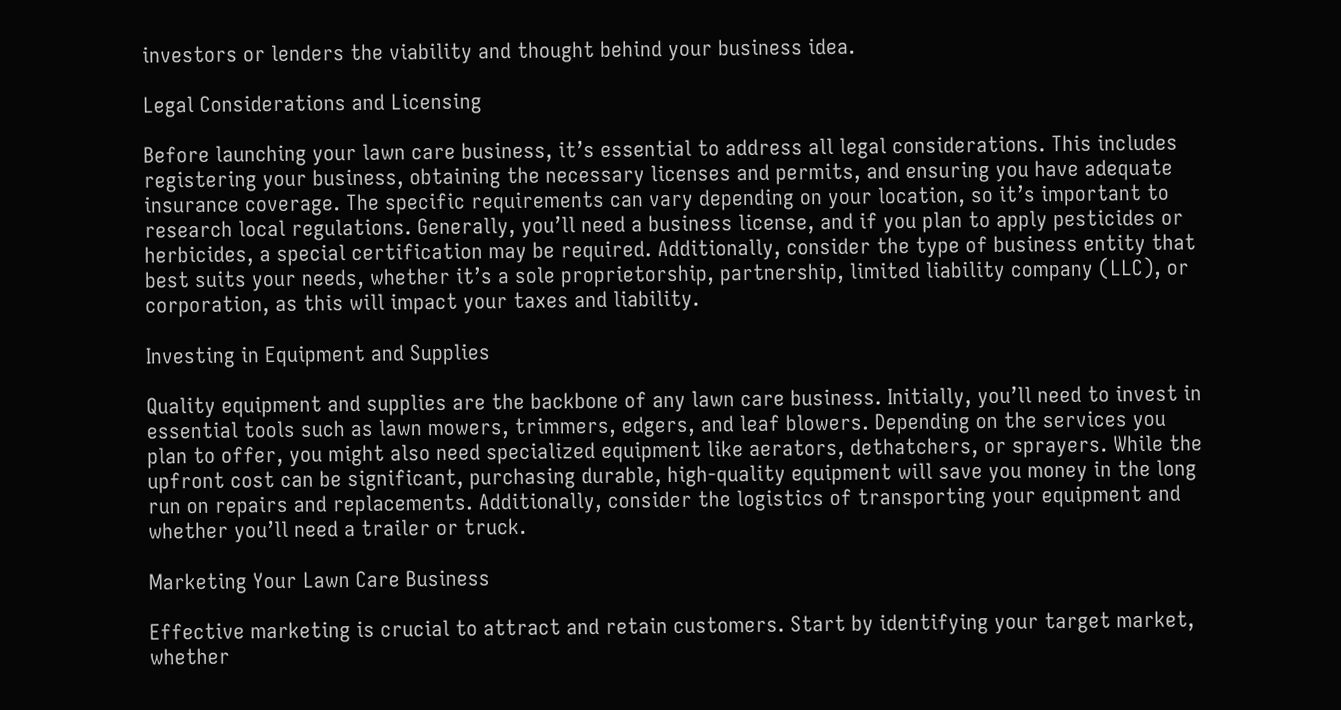investors or lenders the viability and thought behind your business idea.

Legal Considerations and Licensing

Before launching your lawn care business, it’s essential to address all legal considerations. This includes registering your business, obtaining the necessary licenses and permits, and ensuring you have adequate insurance coverage. The specific requirements can vary depending on your location, so it’s important to research local regulations. Generally, you’ll need a business license, and if you plan to apply pesticides or herbicides, a special certification may be required. Additionally, consider the type of business entity that best suits your needs, whether it’s a sole proprietorship, partnership, limited liability company (LLC), or corporation, as this will impact your taxes and liability.

Investing in Equipment and Supplies

Quality equipment and supplies are the backbone of any lawn care business. Initially, you’ll need to invest in essential tools such as lawn mowers, trimmers, edgers, and leaf blowers. Depending on the services you plan to offer, you might also need specialized equipment like aerators, dethatchers, or sprayers. While the upfront cost can be significant, purchasing durable, high-quality equipment will save you money in the long run on repairs and replacements. Additionally, consider the logistics of transporting your equipment and whether you’ll need a trailer or truck.

Marketing Your Lawn Care Business

Effective marketing is crucial to attract and retain customers. Start by identifying your target market, whether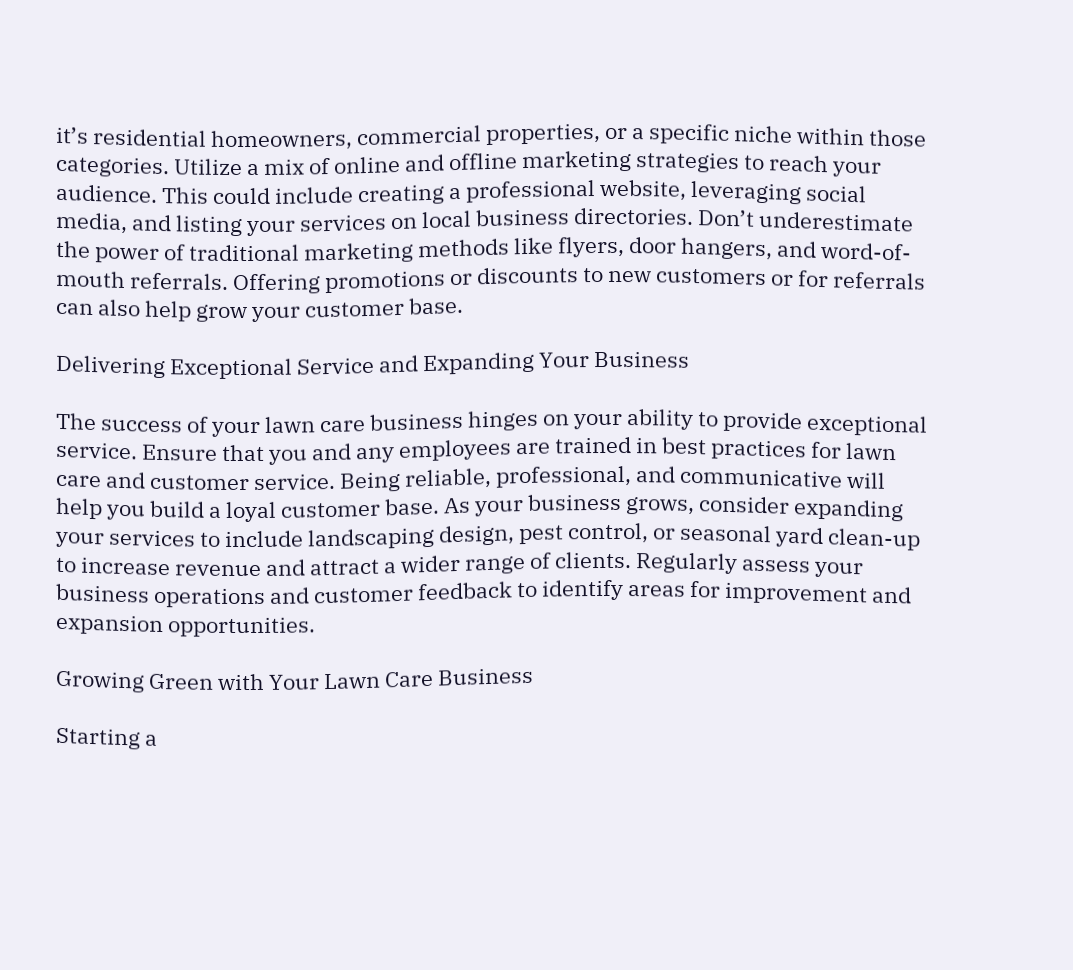it’s residential homeowners, commercial properties, or a specific niche within those categories. Utilize a mix of online and offline marketing strategies to reach your audience. This could include creating a professional website, leveraging social media, and listing your services on local business directories. Don’t underestimate the power of traditional marketing methods like flyers, door hangers, and word-of-mouth referrals. Offering promotions or discounts to new customers or for referrals can also help grow your customer base.

Delivering Exceptional Service and Expanding Your Business

The success of your lawn care business hinges on your ability to provide exceptional service. Ensure that you and any employees are trained in best practices for lawn care and customer service. Being reliable, professional, and communicative will help you build a loyal customer base. As your business grows, consider expanding your services to include landscaping design, pest control, or seasonal yard clean-up to increase revenue and attract a wider range of clients. Regularly assess your business operations and customer feedback to identify areas for improvement and expansion opportunities.

Growing Green with Your Lawn Care Business

Starting a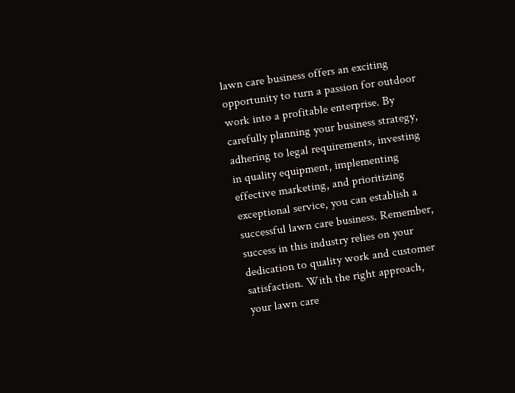lawn care business offers an exciting opportunity to turn a passion for outdoor work into a profitable enterprise. By carefully planning your business strategy, adhering to legal requirements, investing in quality equipment, implementing effective marketing, and prioritizing exceptional service, you can establish a successful lawn care business. Remember, success in this industry relies on your dedication to quality work and customer satisfaction. With the right approach, your lawn care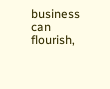business can flourish,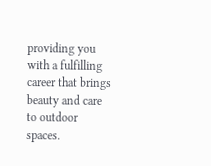providing you with a fulfilling career that brings beauty and care to outdoor spaces.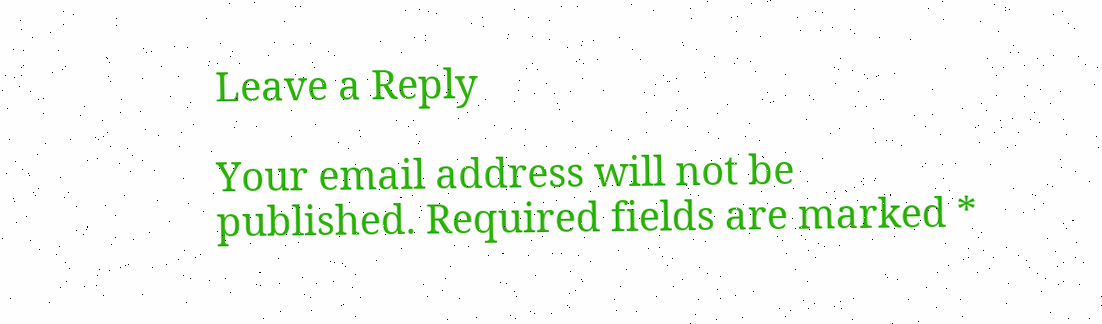Leave a Reply

Your email address will not be published. Required fields are marked *